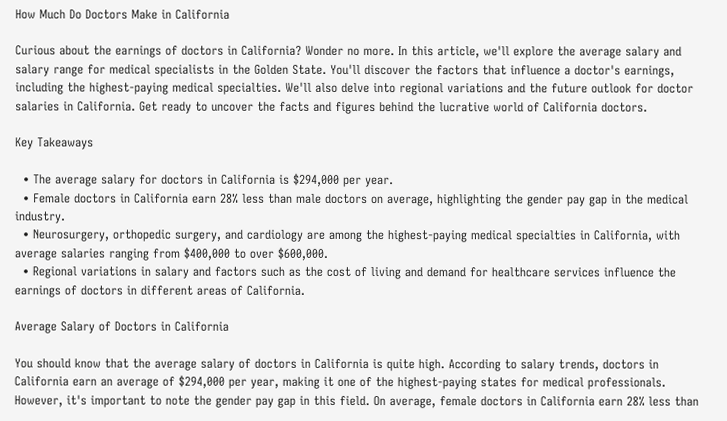How Much Do Doctors Make in California

Curious about the earnings of doctors in California? Wonder no more. In this article, we'll explore the average salary and salary range for medical specialists in the Golden State. You'll discover the factors that influence a doctor's earnings, including the highest-paying medical specialties. We'll also delve into regional variations and the future outlook for doctor salaries in California. Get ready to uncover the facts and figures behind the lucrative world of California doctors.

Key Takeaways

  • The average salary for doctors in California is $294,000 per year.
  • Female doctors in California earn 28% less than male doctors on average, highlighting the gender pay gap in the medical industry.
  • Neurosurgery, orthopedic surgery, and cardiology are among the highest-paying medical specialties in California, with average salaries ranging from $400,000 to over $600,000.
  • Regional variations in salary and factors such as the cost of living and demand for healthcare services influence the earnings of doctors in different areas of California.

Average Salary of Doctors in California

You should know that the average salary of doctors in California is quite high. According to salary trends, doctors in California earn an average of $294,000 per year, making it one of the highest-paying states for medical professionals. However, it's important to note the gender pay gap in this field. On average, female doctors in California earn 28% less than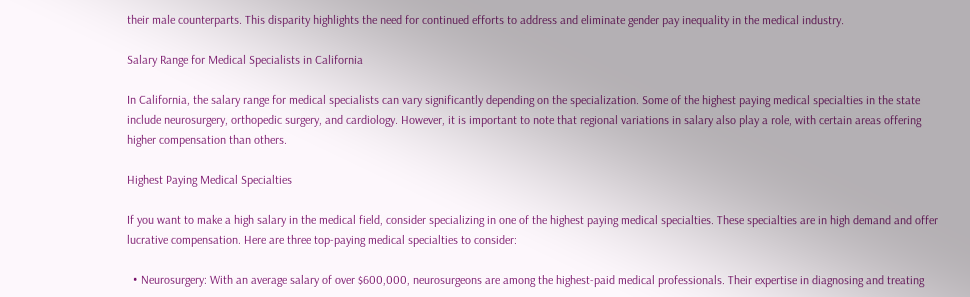their male counterparts. This disparity highlights the need for continued efforts to address and eliminate gender pay inequality in the medical industry.

Salary Range for Medical Specialists in California

In California, the salary range for medical specialists can vary significantly depending on the specialization. Some of the highest paying medical specialties in the state include neurosurgery, orthopedic surgery, and cardiology. However, it is important to note that regional variations in salary also play a role, with certain areas offering higher compensation than others.

Highest Paying Medical Specialties

If you want to make a high salary in the medical field, consider specializing in one of the highest paying medical specialties. These specialties are in high demand and offer lucrative compensation. Here are three top-paying medical specialties to consider:

  • Neurosurgery: With an average salary of over $600,000, neurosurgeons are among the highest-paid medical professionals. Their expertise in diagnosing and treating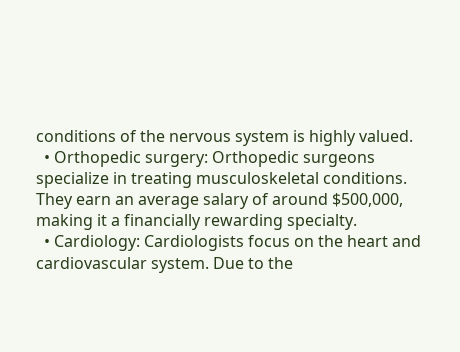conditions of the nervous system is highly valued.
  • Orthopedic surgery: Orthopedic surgeons specialize in treating musculoskeletal conditions. They earn an average salary of around $500,000, making it a financially rewarding specialty.
  • Cardiology: Cardiologists focus on the heart and cardiovascular system. Due to the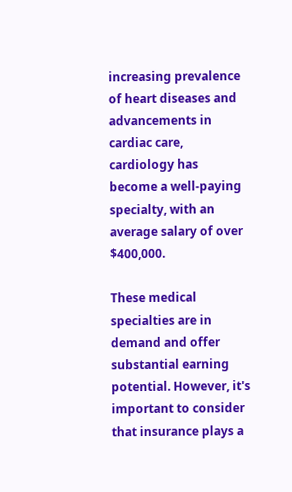increasing prevalence of heart diseases and advancements in cardiac care, cardiology has become a well-paying specialty, with an average salary of over $400,000.

These medical specialties are in demand and offer substantial earning potential. However, it's important to consider that insurance plays a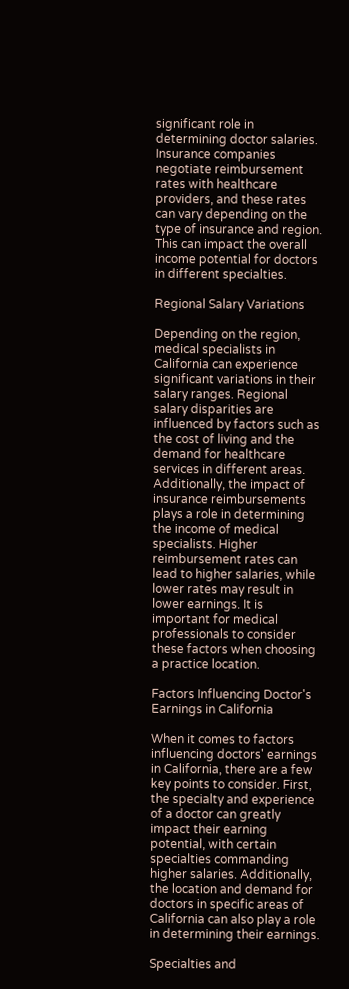significant role in determining doctor salaries. Insurance companies negotiate reimbursement rates with healthcare providers, and these rates can vary depending on the type of insurance and region. This can impact the overall income potential for doctors in different specialties.

Regional Salary Variations

Depending on the region, medical specialists in California can experience significant variations in their salary ranges. Regional salary disparities are influenced by factors such as the cost of living and the demand for healthcare services in different areas. Additionally, the impact of insurance reimbursements plays a role in determining the income of medical specialists. Higher reimbursement rates can lead to higher salaries, while lower rates may result in lower earnings. It is important for medical professionals to consider these factors when choosing a practice location.

Factors Influencing Doctor's Earnings in California

When it comes to factors influencing doctors' earnings in California, there are a few key points to consider. First, the specialty and experience of a doctor can greatly impact their earning potential, with certain specialties commanding higher salaries. Additionally, the location and demand for doctors in specific areas of California can also play a role in determining their earnings.

Specialties and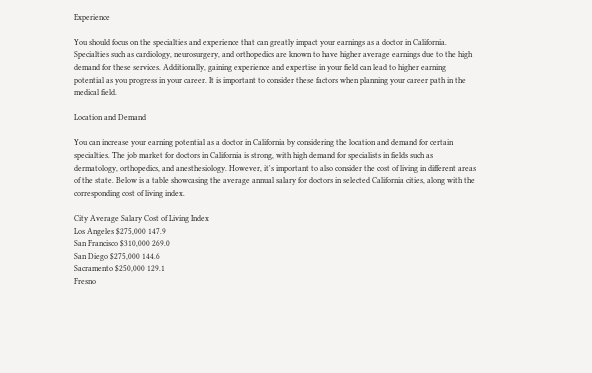Experience

You should focus on the specialties and experience that can greatly impact your earnings as a doctor in California. Specialties such as cardiology, neurosurgery, and orthopedics are known to have higher average earnings due to the high demand for these services. Additionally, gaining experience and expertise in your field can lead to higher earning potential as you progress in your career. It is important to consider these factors when planning your career path in the medical field.

Location and Demand

You can increase your earning potential as a doctor in California by considering the location and demand for certain specialties. The job market for doctors in California is strong, with high demand for specialists in fields such as dermatology, orthopedics, and anesthesiology. However, it's important to also consider the cost of living in different areas of the state. Below is a table showcasing the average annual salary for doctors in selected California cities, along with the corresponding cost of living index.

City Average Salary Cost of Living Index
Los Angeles $275,000 147.9
San Francisco $310,000 269.0
San Diego $275,000 144.6
Sacramento $250,000 129.1
Fresno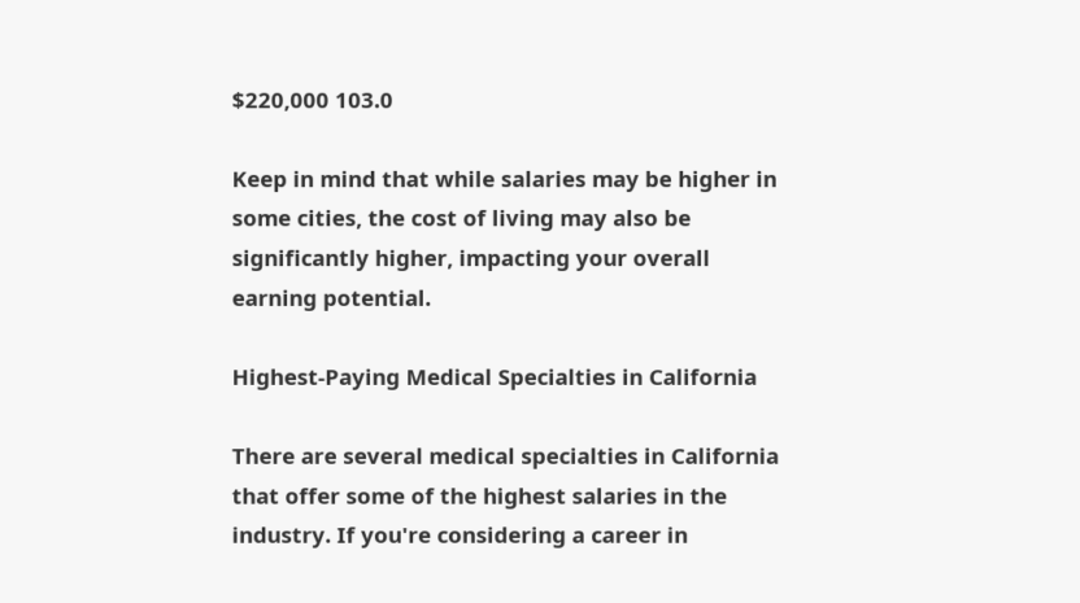$220,000 103.0

Keep in mind that while salaries may be higher in some cities, the cost of living may also be significantly higher, impacting your overall earning potential.

Highest-Paying Medical Specialties in California

There are several medical specialties in California that offer some of the highest salaries in the industry. If you're considering a career in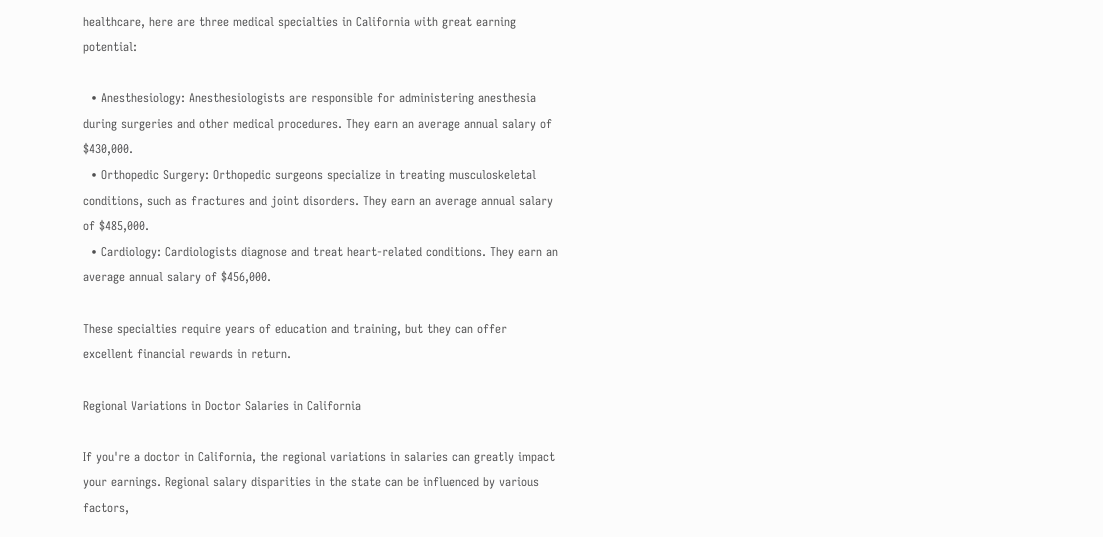healthcare, here are three medical specialties in California with great earning potential:

  • Anesthesiology: Anesthesiologists are responsible for administering anesthesia during surgeries and other medical procedures. They earn an average annual salary of $430,000.
  • Orthopedic Surgery: Orthopedic surgeons specialize in treating musculoskeletal conditions, such as fractures and joint disorders. They earn an average annual salary of $485,000.
  • Cardiology: Cardiologists diagnose and treat heart-related conditions. They earn an average annual salary of $456,000.

These specialties require years of education and training, but they can offer excellent financial rewards in return.

Regional Variations in Doctor Salaries in California

If you're a doctor in California, the regional variations in salaries can greatly impact your earnings. Regional salary disparities in the state can be influenced by various factors,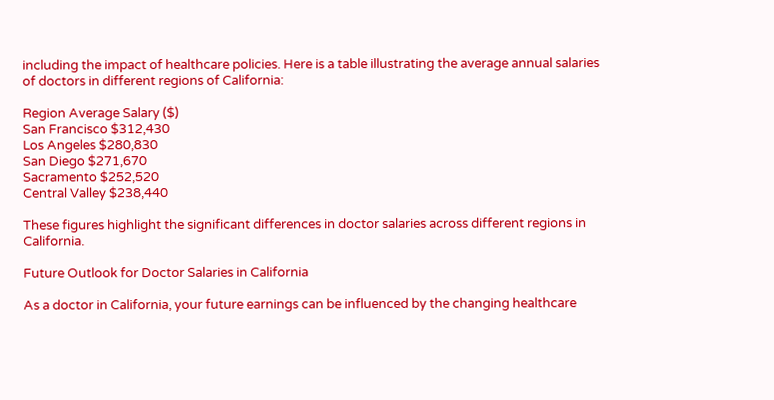including the impact of healthcare policies. Here is a table illustrating the average annual salaries of doctors in different regions of California:

Region Average Salary ($)
San Francisco $312,430
Los Angeles $280,830
San Diego $271,670
Sacramento $252,520
Central Valley $238,440

These figures highlight the significant differences in doctor salaries across different regions in California.

Future Outlook for Doctor Salaries in California

As a doctor in California, your future earnings can be influenced by the changing healthcare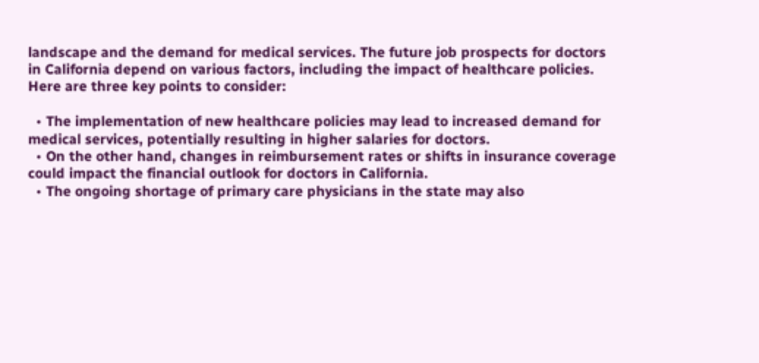landscape and the demand for medical services. The future job prospects for doctors in California depend on various factors, including the impact of healthcare policies. Here are three key points to consider:

  • The implementation of new healthcare policies may lead to increased demand for medical services, potentially resulting in higher salaries for doctors.
  • On the other hand, changes in reimbursement rates or shifts in insurance coverage could impact the financial outlook for doctors in California.
  • The ongoing shortage of primary care physicians in the state may also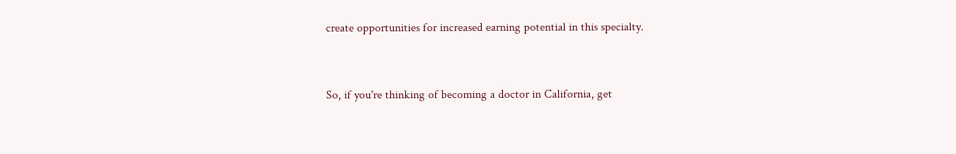create opportunities for increased earning potential in this specialty.


So, if you're thinking of becoming a doctor in California, get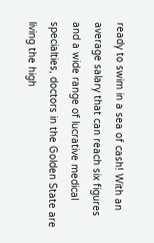ready to swim in a sea of cash! With an average salary that can reach six figures and a wide range of lucrative medical specialties, doctors in the Golden State are living the high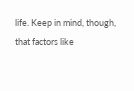life. Keep in mind, though, that factors like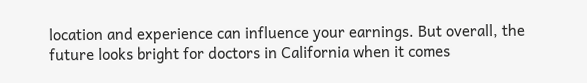location and experience can influence your earnings. But overall, the future looks bright for doctors in California when it comes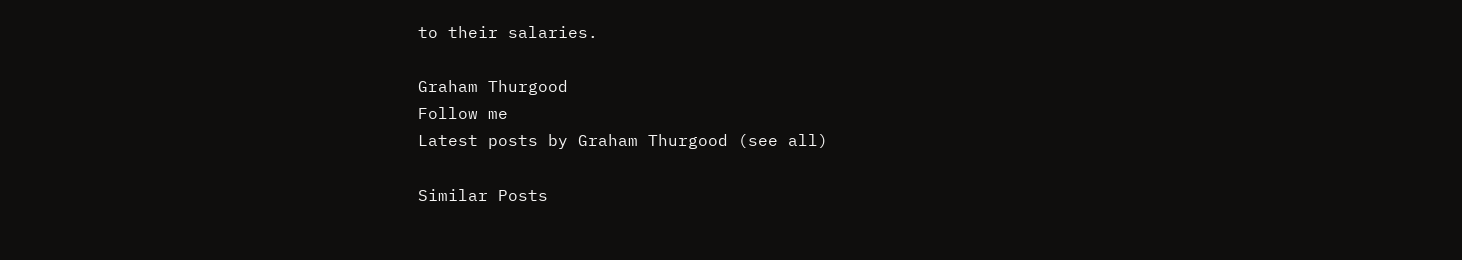to their salaries.

Graham Thurgood
Follow me
Latest posts by Graham Thurgood (see all)

Similar Posts